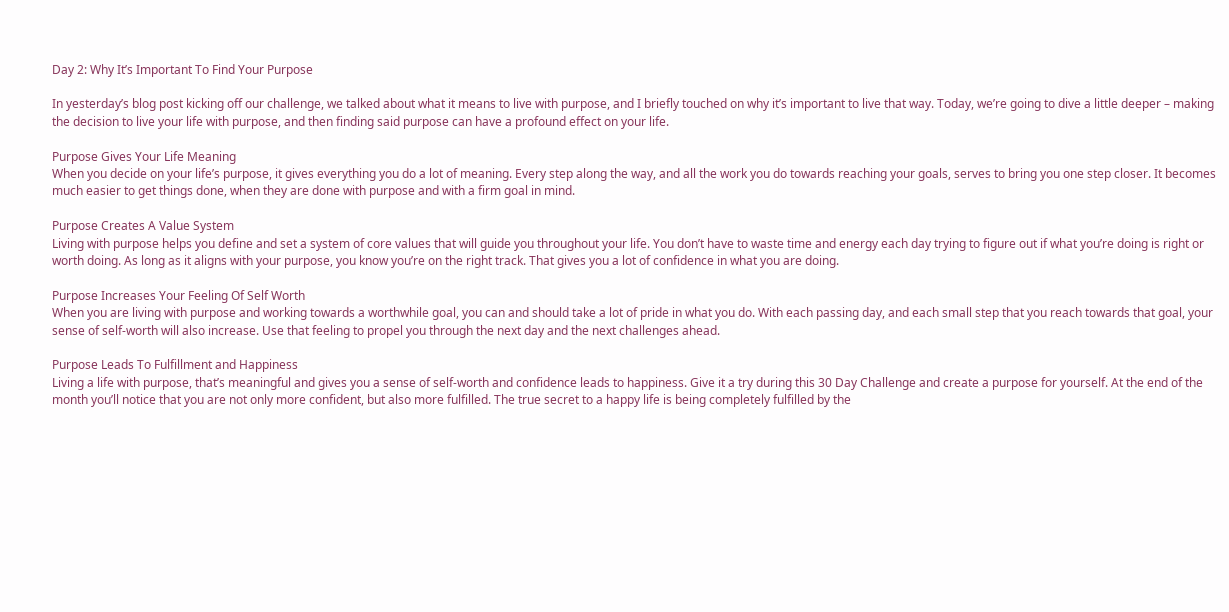Day 2: Why It’s Important To Find Your Purpose

In yesterday’s blog post kicking off our challenge, we talked about what it means to live with purpose, and I briefly touched on why it’s important to live that way. Today, we’re going to dive a little deeper – making the decision to live your life with purpose, and then finding said purpose can have a profound effect on your life.

Purpose Gives Your Life Meaning
When you decide on your life’s purpose, it gives everything you do a lot of meaning. Every step along the way, and all the work you do towards reaching your goals, serves to bring you one step closer. It becomes much easier to get things done, when they are done with purpose and with a firm goal in mind.

Purpose Creates A Value System
Living with purpose helps you define and set a system of core values that will guide you throughout your life. You don’t have to waste time and energy each day trying to figure out if what you’re doing is right or worth doing. As long as it aligns with your purpose, you know you’re on the right track. That gives you a lot of confidence in what you are doing.

Purpose Increases Your Feeling Of Self Worth
When you are living with purpose and working towards a worthwhile goal, you can and should take a lot of pride in what you do. With each passing day, and each small step that you reach towards that goal, your sense of self-worth will also increase. Use that feeling to propel you through the next day and the next challenges ahead.

Purpose Leads To Fulfillment and Happiness
Living a life with purpose, that’s meaningful and gives you a sense of self-worth and confidence leads to happiness. Give it a try during this 30 Day Challenge and create a purpose for yourself. At the end of the month you’ll notice that you are not only more confident, but also more fulfilled. The true secret to a happy life is being completely fulfilled by the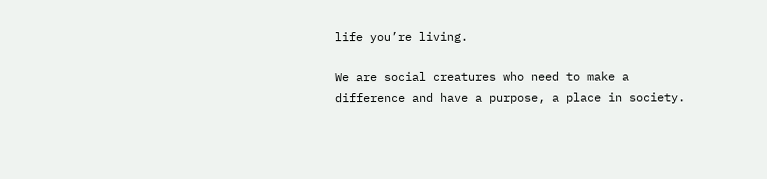life you’re living.

We are social creatures who need to make a difference and have a purpose, a place in society.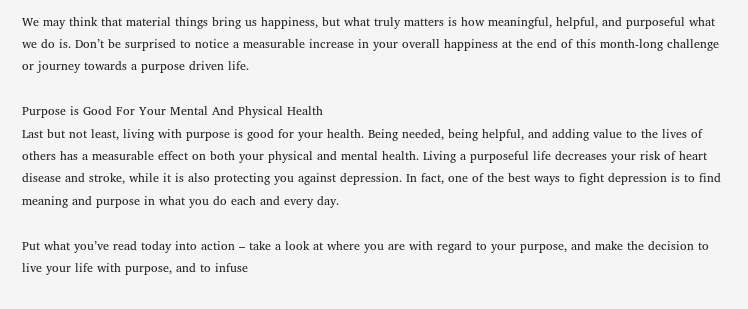We may think that material things bring us happiness, but what truly matters is how meaningful, helpful, and purposeful what we do is. Don’t be surprised to notice a measurable increase in your overall happiness at the end of this month-long challenge or journey towards a purpose driven life.

Purpose is Good For Your Mental And Physical Health
Last but not least, living with purpose is good for your health. Being needed, being helpful, and adding value to the lives of others has a measurable effect on both your physical and mental health. Living a purposeful life decreases your risk of heart disease and stroke, while it is also protecting you against depression. In fact, one of the best ways to fight depression is to find meaning and purpose in what you do each and every day.

Put what you’ve read today into action – take a look at where you are with regard to your purpose, and make the decision to live your life with purpose, and to infuse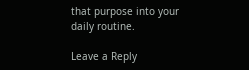that purpose into your daily routine.

Leave a Reply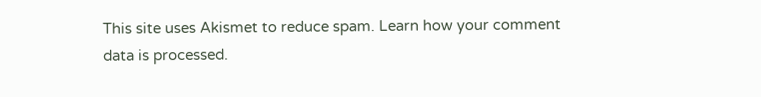This site uses Akismet to reduce spam. Learn how your comment data is processed.